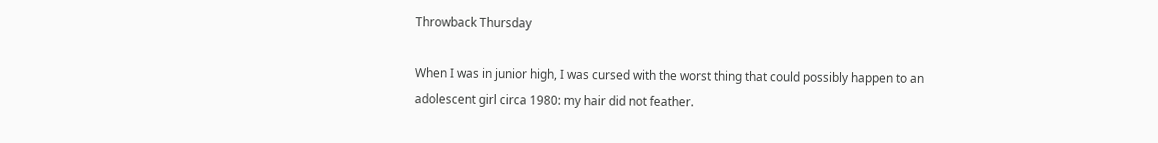Throwback Thursday

When I was in junior high, I was cursed with the worst thing that could possibly happen to an adolescent girl circa 1980: my hair did not feather.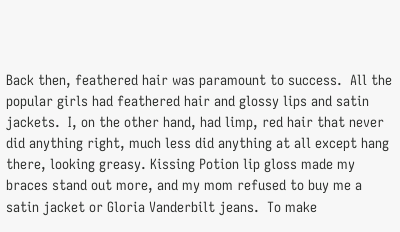Back then, feathered hair was paramount to success.  All the popular girls had feathered hair and glossy lips and satin jackets.  I, on the other hand, had limp, red hair that never did anything right, much less did anything at all except hang there, looking greasy. Kissing Potion lip gloss made my braces stand out more, and my mom refused to buy me a satin jacket or Gloria Vanderbilt jeans.  To make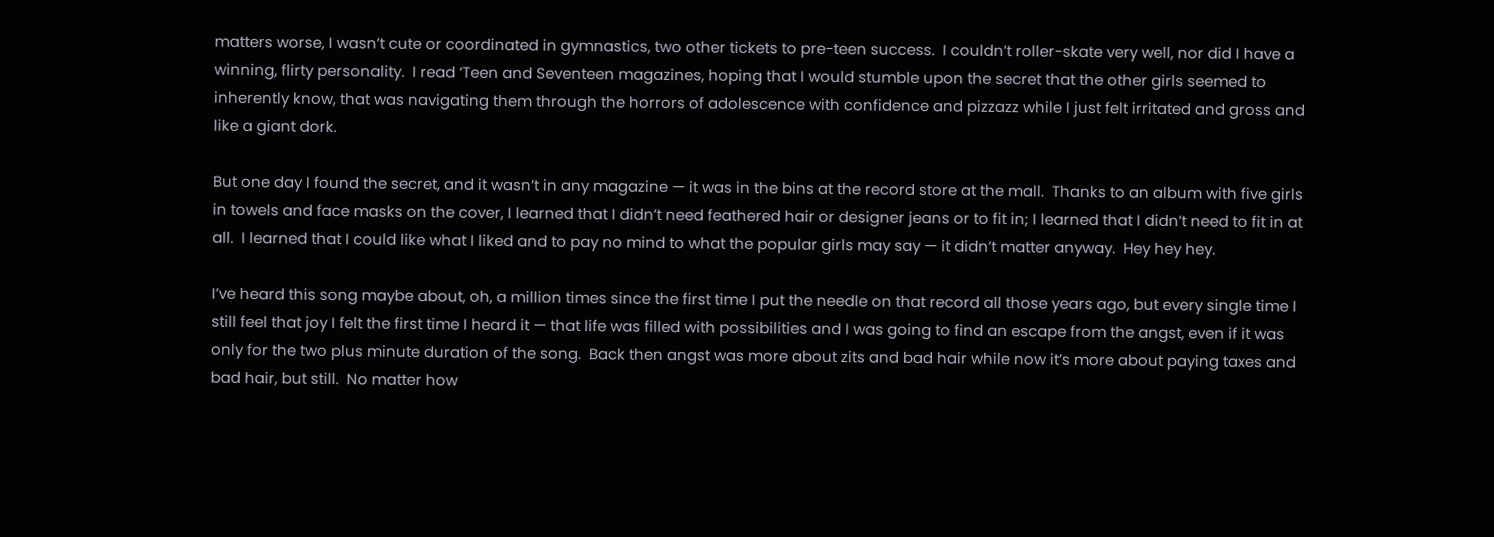matters worse, I wasn’t cute or coordinated in gymnastics, two other tickets to pre-teen success.  I couldn’t roller-skate very well, nor did I have a winning, flirty personality.  I read ‘Teen and Seventeen magazines, hoping that I would stumble upon the secret that the other girls seemed to inherently know, that was navigating them through the horrors of adolescence with confidence and pizzazz while I just felt irritated and gross and like a giant dork.

But one day I found the secret, and it wasn’t in any magazine — it was in the bins at the record store at the mall.  Thanks to an album with five girls in towels and face masks on the cover, I learned that I didn’t need feathered hair or designer jeans or to fit in; I learned that I didn’t need to fit in at all.  I learned that I could like what I liked and to pay no mind to what the popular girls may say — it didn’t matter anyway.  Hey hey hey.

I’ve heard this song maybe about, oh, a million times since the first time I put the needle on that record all those years ago, but every single time I still feel that joy I felt the first time I heard it — that life was filled with possibilities and I was going to find an escape from the angst, even if it was only for the two plus minute duration of the song.  Back then angst was more about zits and bad hair while now it’s more about paying taxes and bad hair, but still.  No matter how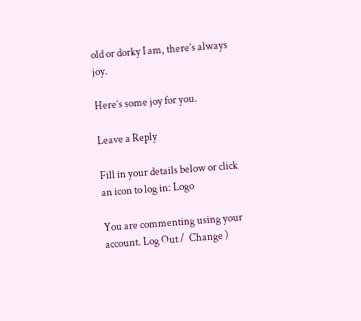old or dorky I am, there’s always joy.

Here’s some joy for you.

Leave a Reply

Fill in your details below or click an icon to log in: Logo

You are commenting using your account. Log Out /  Change )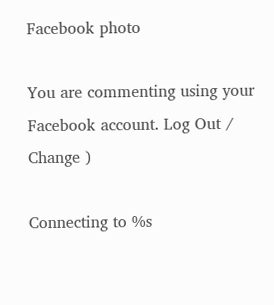Facebook photo

You are commenting using your Facebook account. Log Out /  Change )

Connecting to %s